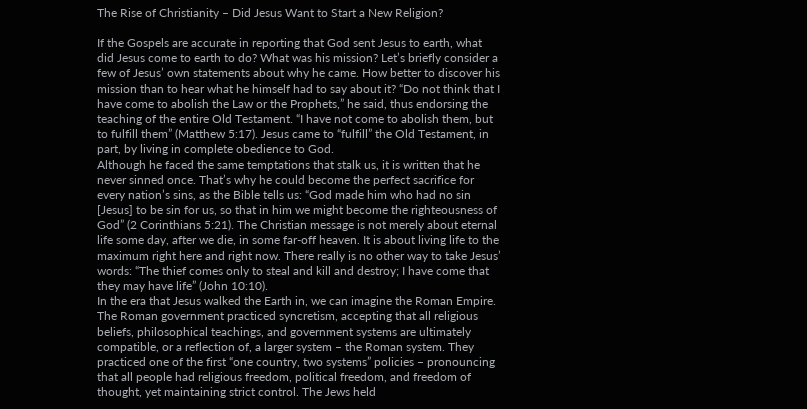The Rise of Christianity – Did Jesus Want to Start a New Religion?

If the Gospels are accurate in reporting that God sent Jesus to earth, what did Jesus come to earth to do? What was his mission? Let’s briefly consider a few of Jesus’ own statements about why he came. How better to discover his mission than to hear what he himself had to say about it? “Do not think that I have come to abolish the Law or the Prophets,” he said, thus endorsing the teaching of the entire Old Testament. “I have not come to abolish them, but to fulfill them” (Matthew 5:17). Jesus came to “fulfill” the Old Testament, in part, by living in complete obedience to God.
Although he faced the same temptations that stalk us, it is written that he never sinned once. That’s why he could become the perfect sacrifice for every nation’s sins, as the Bible tells us: “God made him who had no sin [Jesus] to be sin for us, so that in him we might become the righteousness of God” (2 Corinthians 5:21). The Christian message is not merely about eternal life some day, after we die, in some far-off heaven. It is about living life to the maximum right here and right now. There really is no other way to take Jesus’ words: “The thief comes only to steal and kill and destroy; I have come that they may have life” (John 10:10).
In the era that Jesus walked the Earth in, we can imagine the Roman Empire. The Roman government practiced syncretism, accepting that all religious beliefs, philosophical teachings, and government systems are ultimately compatible, or a reflection of, a larger system – the Roman system. They practiced one of the first “one country, two systems” policies – pronouncing that all people had religious freedom, political freedom, and freedom of thought, yet maintaining strict control. The Jews held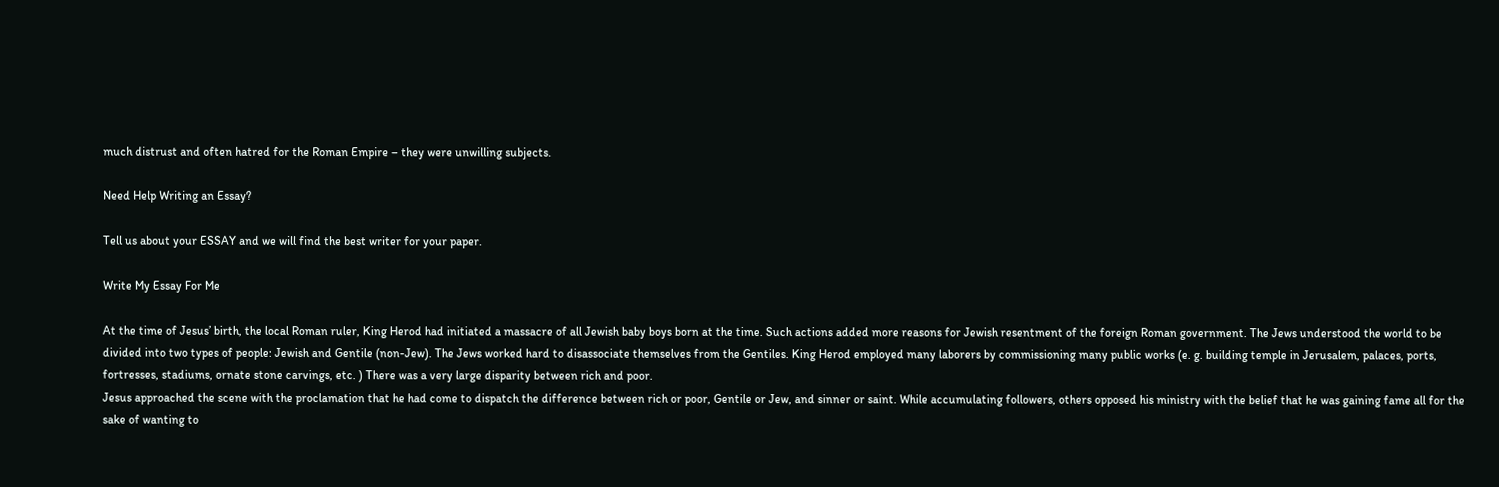much distrust and often hatred for the Roman Empire – they were unwilling subjects.

Need Help Writing an Essay?

Tell us about your ESSAY and we will find the best writer for your paper.

Write My Essay For Me

At the time of Jesus’ birth, the local Roman ruler, King Herod had initiated a massacre of all Jewish baby boys born at the time. Such actions added more reasons for Jewish resentment of the foreign Roman government. The Jews understood the world to be divided into two types of people: Jewish and Gentile (non-Jew). The Jews worked hard to disassociate themselves from the Gentiles. King Herod employed many laborers by commissioning many public works (e. g. building temple in Jerusalem, palaces, ports, fortresses, stadiums, ornate stone carvings, etc. ) There was a very large disparity between rich and poor.
Jesus approached the scene with the proclamation that he had come to dispatch the difference between rich or poor, Gentile or Jew, and sinner or saint. While accumulating followers, others opposed his ministry with the belief that he was gaining fame all for the sake of wanting to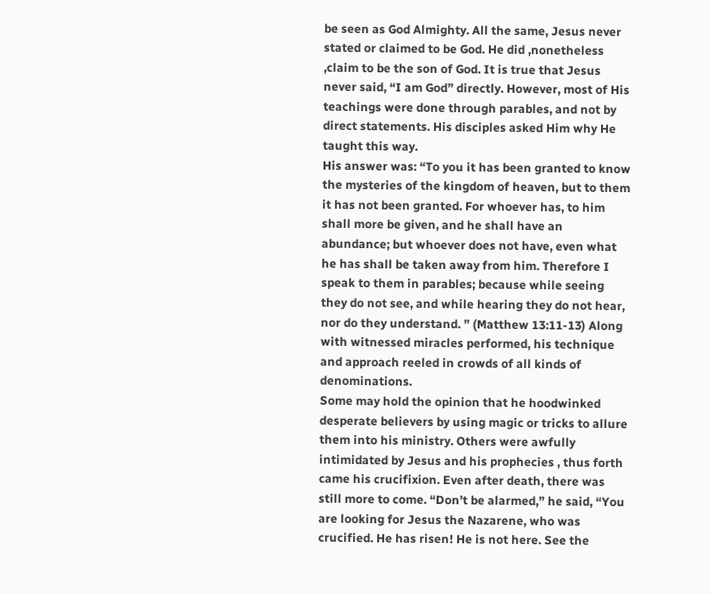be seen as God Almighty. All the same, Jesus never stated or claimed to be God. He did ,nonetheless ,claim to be the son of God. It is true that Jesus never said, “I am God” directly. However, most of His teachings were done through parables, and not by direct statements. His disciples asked Him why He taught this way.
His answer was: “To you it has been granted to know the mysteries of the kingdom of heaven, but to them it has not been granted. For whoever has, to him shall more be given, and he shall have an abundance; but whoever does not have, even what he has shall be taken away from him. Therefore I speak to them in parables; because while seeing they do not see, and while hearing they do not hear, nor do they understand. ” (Matthew 13:11-13) Along with witnessed miracles performed, his technique and approach reeled in crowds of all kinds of denominations.
Some may hold the opinion that he hoodwinked desperate believers by using magic or tricks to allure them into his ministry. Others were awfully intimidated by Jesus and his prophecies , thus forth came his crucifixion. Even after death, there was still more to come. “Don’t be alarmed,” he said, “You are looking for Jesus the Nazarene, who was crucified. He has risen! He is not here. See the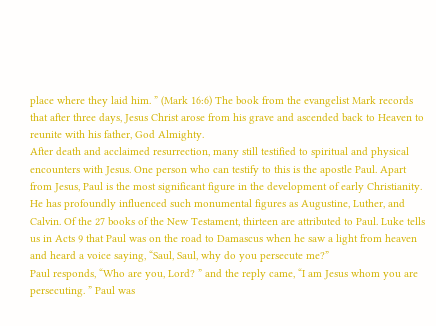place where they laid him. ” (Mark 16:6) The book from the evangelist Mark records that after three days, Jesus Christ arose from his grave and ascended back to Heaven to reunite with his father, God Almighty.
After death and acclaimed resurrection, many still testified to spiritual and physical encounters with Jesus. One person who can testify to this is the apostle Paul. Apart from Jesus, Paul is the most significant figure in the development of early Christianity. He has profoundly influenced such monumental figures as Augustine, Luther, and Calvin. Of the 27 books of the New Testament, thirteen are attributed to Paul. Luke tells us in Acts 9 that Paul was on the road to Damascus when he saw a light from heaven and heard a voice saying, “Saul, Saul, why do you persecute me?”
Paul responds, “Who are you, Lord? ” and the reply came, “I am Jesus whom you are persecuting. ” Paul was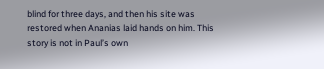blind for three days, and then his site was restored when Ananias laid hands on him. This story is not in Paul’s own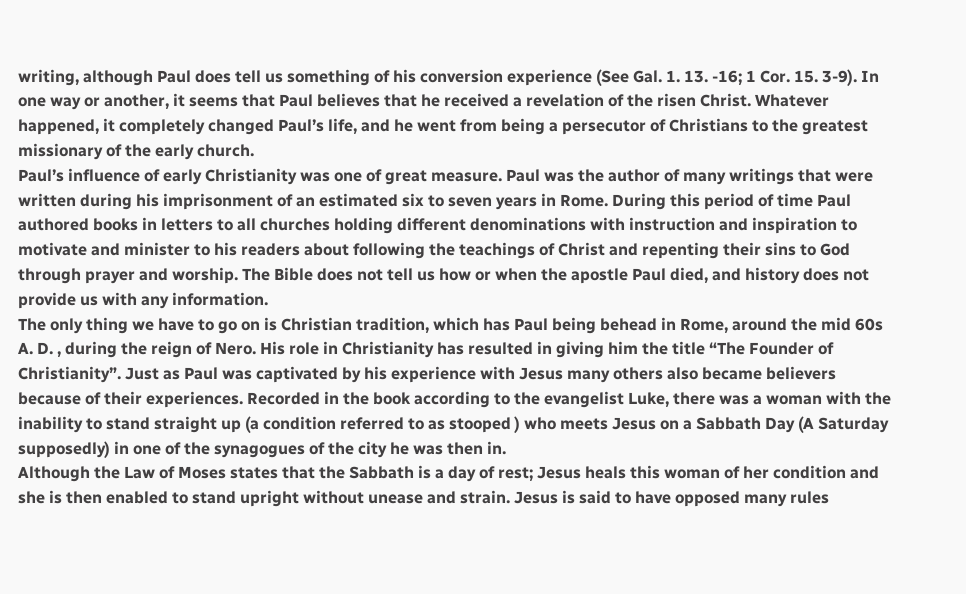writing, although Paul does tell us something of his conversion experience (See Gal. 1. 13. -16; 1 Cor. 15. 3-9). In one way or another, it seems that Paul believes that he received a revelation of the risen Christ. Whatever happened, it completely changed Paul’s life, and he went from being a persecutor of Christians to the greatest missionary of the early church.
Paul’s influence of early Christianity was one of great measure. Paul was the author of many writings that were written during his imprisonment of an estimated six to seven years in Rome. During this period of time Paul authored books in letters to all churches holding different denominations with instruction and inspiration to motivate and minister to his readers about following the teachings of Christ and repenting their sins to God through prayer and worship. The Bible does not tell us how or when the apostle Paul died, and history does not provide us with any information.
The only thing we have to go on is Christian tradition, which has Paul being behead in Rome, around the mid 60s A. D. , during the reign of Nero. His role in Christianity has resulted in giving him the title “The Founder of Christianity”. Just as Paul was captivated by his experience with Jesus many others also became believers because of their experiences. Recorded in the book according to the evangelist Luke, there was a woman with the inability to stand straight up (a condition referred to as stooped ) who meets Jesus on a Sabbath Day (A Saturday supposedly) in one of the synagogues of the city he was then in.
Although the Law of Moses states that the Sabbath is a day of rest; Jesus heals this woman of her condition and she is then enabled to stand upright without unease and strain. Jesus is said to have opposed many rules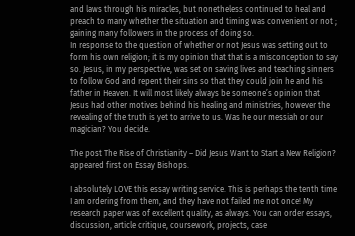and laws through his miracles, but nonetheless continued to heal and preach to many whether the situation and timing was convenient or not ; gaining many followers in the process of doing so.
In response to the question of whether or not Jesus was setting out to form his own religion; it is my opinion that that is a misconception to say so. Jesus, in my perspective, was set on saving lives and teaching sinners to follow God and repent their sins so that they could join he and his father in Heaven. It will most likely always be someone’s opinion that Jesus had other motives behind his healing and ministries, however the revealing of the truth is yet to arrive to us. Was he our messiah or our magician? You decide.

The post The Rise of Christianity – Did Jesus Want to Start a New Religion? appeared first on Essay Bishops.

I absolutely LOVE this essay writing service. This is perhaps the tenth time I am ordering from them, and they have not failed me not once! My research paper was of excellent quality, as always. You can order essays, discussion, article critique, coursework, projects, case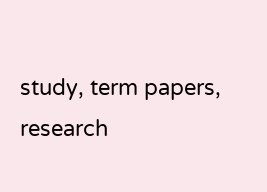study, term papers, research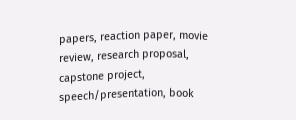papers, reaction paper, movie review, research proposal, capstone project, speech/presentation, book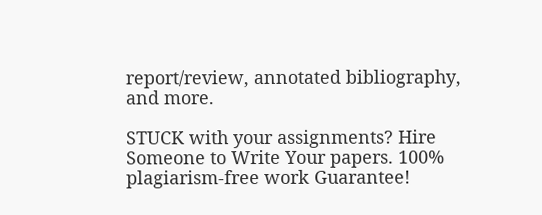report/review, annotated bibliography, and more.

STUCK with your assignments? Hire Someone to Write Your papers. 100% plagiarism-free work Guarantee!